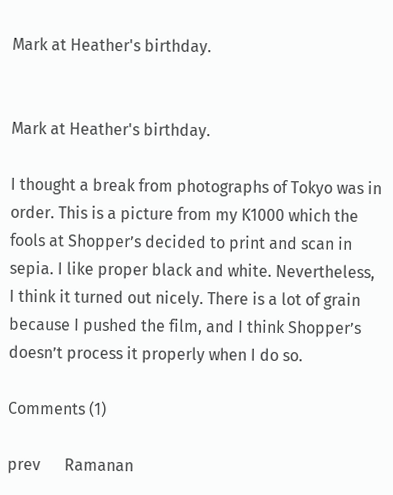Mark at Heather's birthday.


Mark at Heather's birthday.

I thought a break from photographs of Tokyo was in order. This is a picture from my K1000 which the fools at Shopper’s decided to print and scan in sepia. I like proper black and white. Nevertheless, I think it turned out nicely. There is a lot of grain because I pushed the film, and I think Shopper’s doesn’t process it properly when I do so.

Comments (1)

prev      Ramanan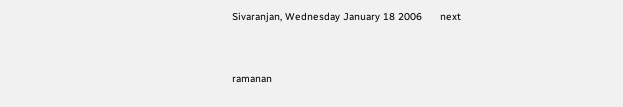Sivaranjan, Wednesday January 18 2006      next


ramanan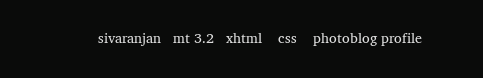sivaranjan   mt 3.2   xhtml    css    photoblog profile